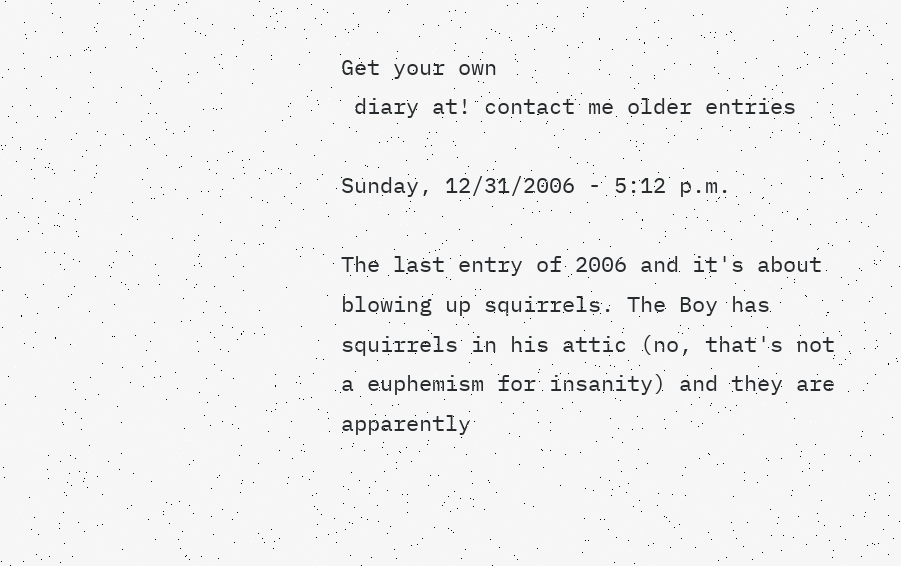Get your own
 diary at! contact me older entries

Sunday, 12/31/2006 - 5:12 p.m.

The last entry of 2006 and it's about blowing up squirrels. The Boy has squirrels in his attic (no, that's not a euphemism for insanity) and they are apparently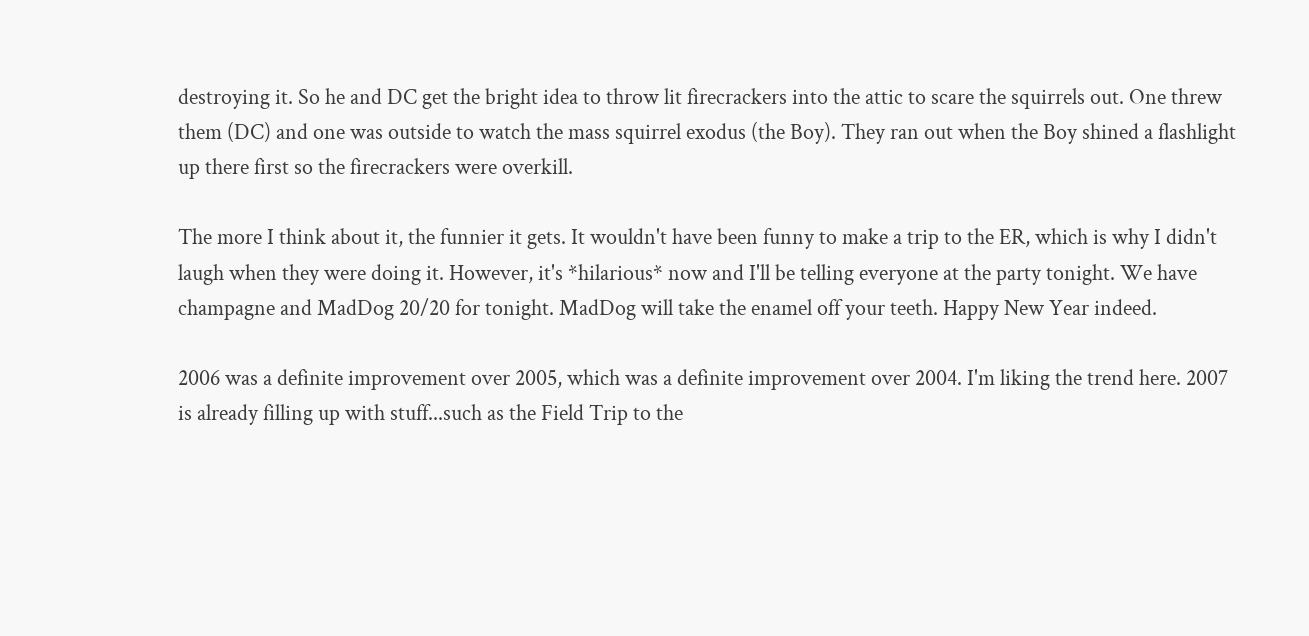destroying it. So he and DC get the bright idea to throw lit firecrackers into the attic to scare the squirrels out. One threw them (DC) and one was outside to watch the mass squirrel exodus (the Boy). They ran out when the Boy shined a flashlight up there first so the firecrackers were overkill.

The more I think about it, the funnier it gets. It wouldn't have been funny to make a trip to the ER, which is why I didn't laugh when they were doing it. However, it's *hilarious* now and I'll be telling everyone at the party tonight. We have champagne and MadDog 20/20 for tonight. MadDog will take the enamel off your teeth. Happy New Year indeed.

2006 was a definite improvement over 2005, which was a definite improvement over 2004. I'm liking the trend here. 2007 is already filling up with stuff...such as the Field Trip to the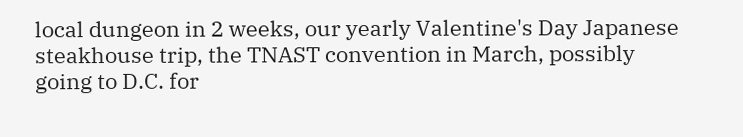local dungeon in 2 weeks, our yearly Valentine's Day Japanese steakhouse trip, the TNAST convention in March, possibly going to D.C. for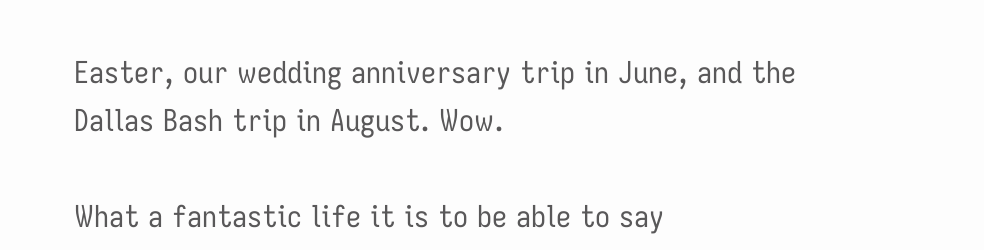Easter, our wedding anniversary trip in June, and the Dallas Bash trip in August. Wow.

What a fantastic life it is to be able to say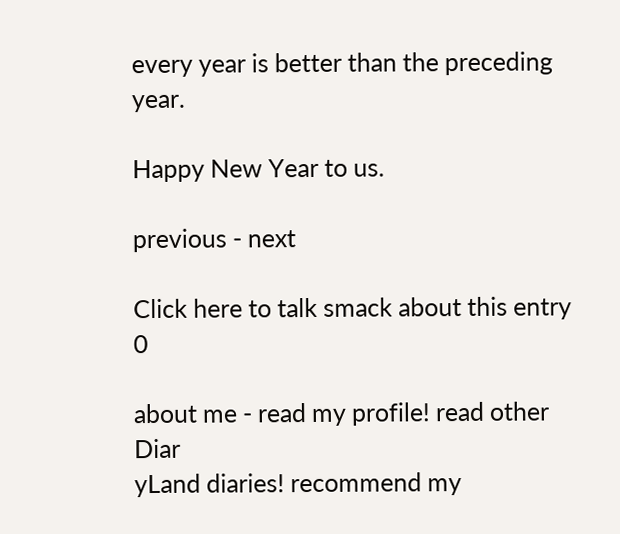every year is better than the preceding year.

Happy New Year to us.

previous - next

Click here to talk smack about this entry 0

about me - read my profile! read other Diar
yLand diaries! recommend my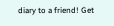diary to a friend! Get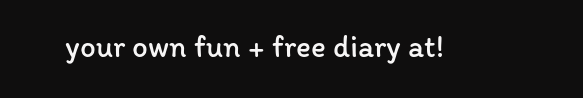your own fun + free diary at!